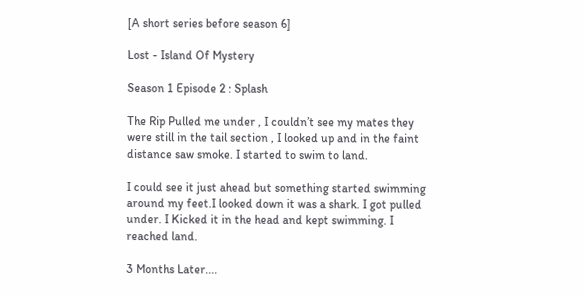[A short series before season 6]

Lost - Island Of Mystery

Season 1 Episode 2 : Splash

The Rip Pulled me under , I couldn’t see my mates they were still in the tail section , I looked up and in the faint distance saw smoke. I started to swim to land.

I could see it just ahead but something started swimming around my feet.I looked down it was a shark. I got pulled under. I Kicked it in the head and kept swimming. I reached land.

3 Months Later....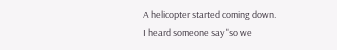A helicopter started coming down. I heard someone say "so we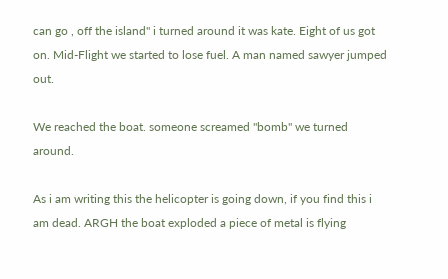can go , off the island" i turned around it was kate. Eight of us got on. Mid-Flight we started to lose fuel. A man named sawyer jumped out.

We reached the boat. someone screamed "bomb" we turned around.

As i am writing this the helicopter is going down, if you find this i am dead. ARGH the boat exploded a piece of metal is flying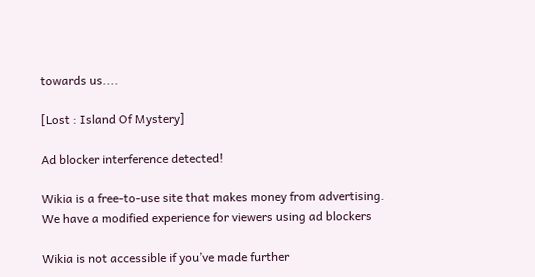towards us....

[Lost : Island Of Mystery]

Ad blocker interference detected!

Wikia is a free-to-use site that makes money from advertising. We have a modified experience for viewers using ad blockers

Wikia is not accessible if you’ve made further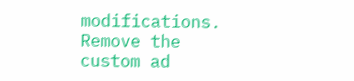modifications. Remove the custom ad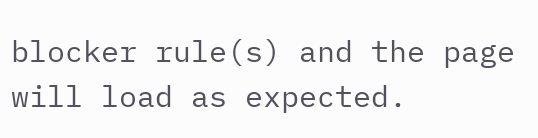blocker rule(s) and the page will load as expected.